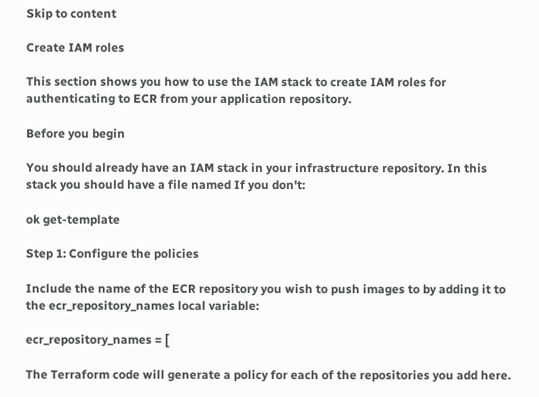Skip to content

Create IAM roles

This section shows you how to use the IAM stack to create IAM roles for authenticating to ECR from your application repository.

Before you begin

You should already have an IAM stack in your infrastructure repository. In this stack you should have a file named If you don't:

ok get-template

Step 1: Configure the policies

Include the name of the ECR repository you wish to push images to by adding it to the ecr_repository_names local variable:

ecr_repository_names = [

The Terraform code will generate a policy for each of the repositories you add here.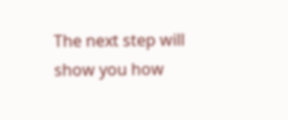The next step will show you how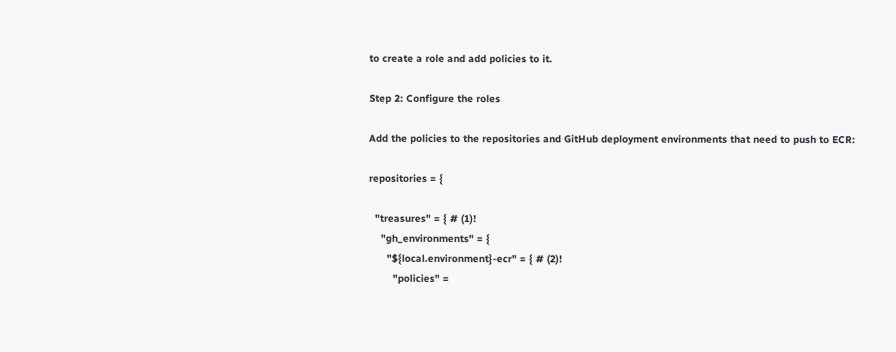to create a role and add policies to it.

Step 2: Configure the roles

Add the policies to the repositories and GitHub deployment environments that need to push to ECR:

repositories = {

  "treasures" = { # (1)!
    "gh_environments" = {
      "${local.environment}-ecr" = { # (2)!
        "policies" =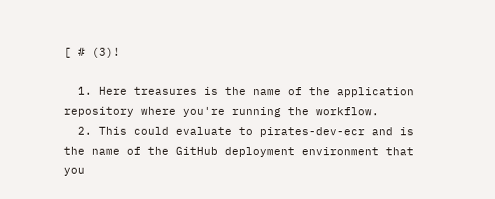[ # (3)!

  1. Here treasures is the name of the application repository where you're running the workflow.
  2. This could evaluate to pirates-dev-ecr and is the name of the GitHub deployment environment that you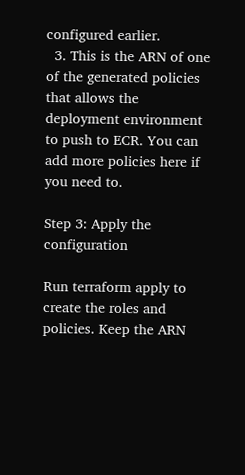configured earlier.
  3. This is the ARN of one of the generated policies that allows the deployment environment to push to ECR. You can add more policies here if you need to.

Step 3: Apply the configuration

Run terraform apply to create the roles and policies. Keep the ARN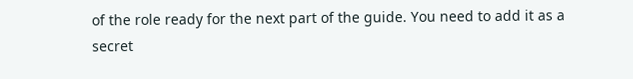of the role ready for the next part of the guide. You need to add it as a secret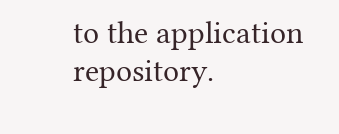to the application repository.